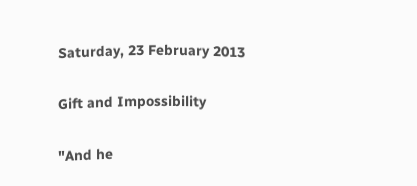Saturday, 23 February 2013

Gift and Impossibility

"And he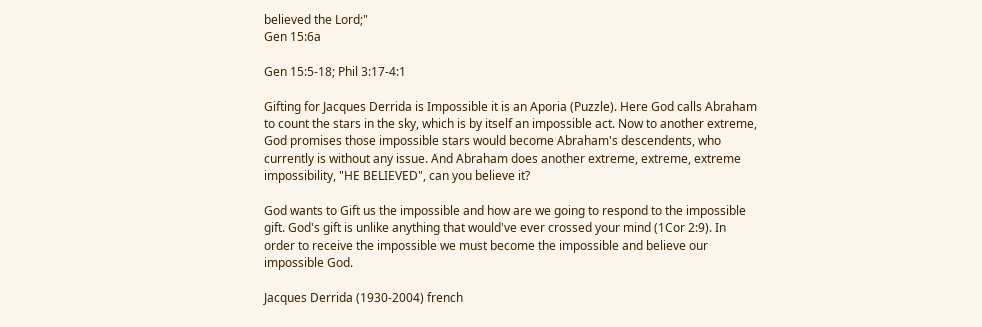believed the Lord;"
Gen 15:6a

Gen 15:5-18; Phil 3:17-4:1

Gifting for Jacques Derrida is Impossible it is an Aporia (Puzzle). Here God calls Abraham to count the stars in the sky, which is by itself an impossible act. Now to another extreme, God promises those impossible stars would become Abraham's descendents, who currently is without any issue. And Abraham does another extreme, extreme, extreme impossibility, "HE BELIEVED", can you believe it?

God wants to Gift us the impossible and how are we going to respond to the impossible gift. God's gift is unlike anything that would've ever crossed your mind (1Cor 2:9). In order to receive the impossible we must become the impossible and believe our impossible God.

Jacques Derrida (1930-2004) french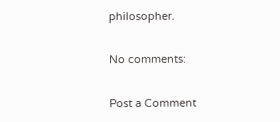philosopher.

No comments:

Post a Comment